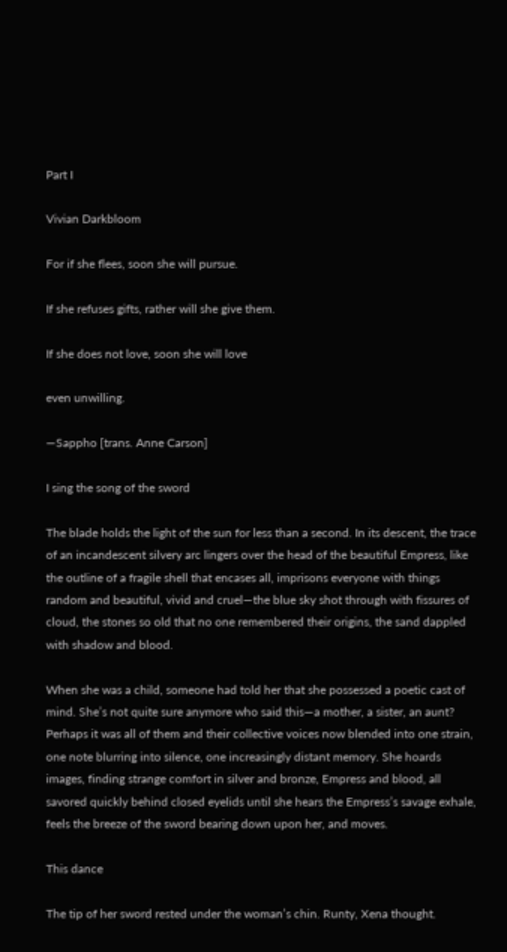Part I

Vivian Darkbloom

For if she flees, soon she will pursue.

If she refuses gifts, rather will she give them.

If she does not love, soon she will love

even unwilling.

—Sappho [trans. Anne Carson]

I sing the song of the sword

The blade holds the light of the sun for less than a second. In its descent, the trace of an incandescent silvery arc lingers over the head of the beautiful Empress, like the outline of a fragile shell that encases all, imprisons everyone with things random and beautiful, vivid and cruel—the blue sky shot through with fissures of cloud, the stones so old that no one remembered their origins, the sand dappled with shadow and blood.

When she was a child, someone had told her that she possessed a poetic cast of mind. She’s not quite sure anymore who said this—a mother, a sister, an aunt? Perhaps it was all of them and their collective voices now blended into one strain, one note blurring into silence, one increasingly distant memory. She hoards images, finding strange comfort in silver and bronze, Empress and blood, all savored quickly behind closed eyelids until she hears the Empress’s savage exhale, feels the breeze of the sword bearing down upon her, and moves.

This dance

The tip of her sword rested under the woman’s chin. Runty, Xena thought.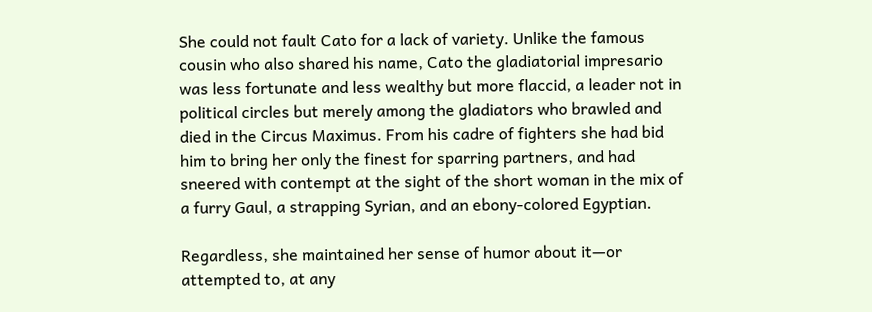She could not fault Cato for a lack of variety. Unlike the famous cousin who also shared his name, Cato the gladiatorial impresario was less fortunate and less wealthy but more flaccid, a leader not in political circles but merely among the gladiators who brawled and died in the Circus Maximus. From his cadre of fighters she had bid him to bring her only the finest for sparring partners, and had sneered with contempt at the sight of the short woman in the mix of a furry Gaul, a strapping Syrian, and an ebony-colored Egyptian.

Regardless, she maintained her sense of humor about it—or attempted to, at any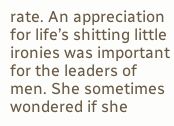rate. An appreciation for life’s shitting little ironies was important for the leaders of men. She sometimes wondered if she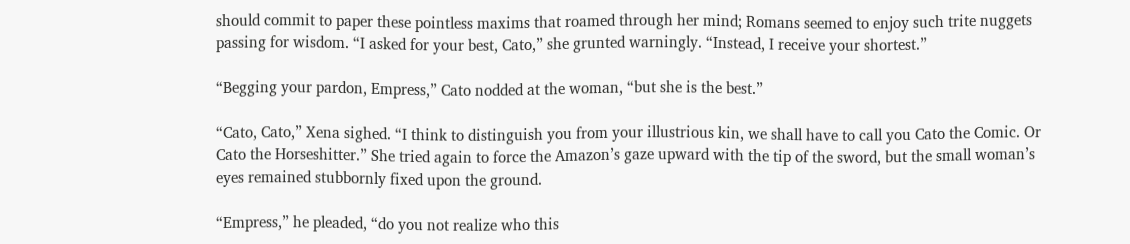should commit to paper these pointless maxims that roamed through her mind; Romans seemed to enjoy such trite nuggets passing for wisdom. “I asked for your best, Cato,” she grunted warningly. “Instead, I receive your shortest.”

“Begging your pardon, Empress,” Cato nodded at the woman, “but she is the best.”

“Cato, Cato,” Xena sighed. “I think to distinguish you from your illustrious kin, we shall have to call you Cato the Comic. Or Cato the Horseshitter.” She tried again to force the Amazon’s gaze upward with the tip of the sword, but the small woman’s eyes remained stubbornly fixed upon the ground.

“Empress,” he pleaded, “do you not realize who this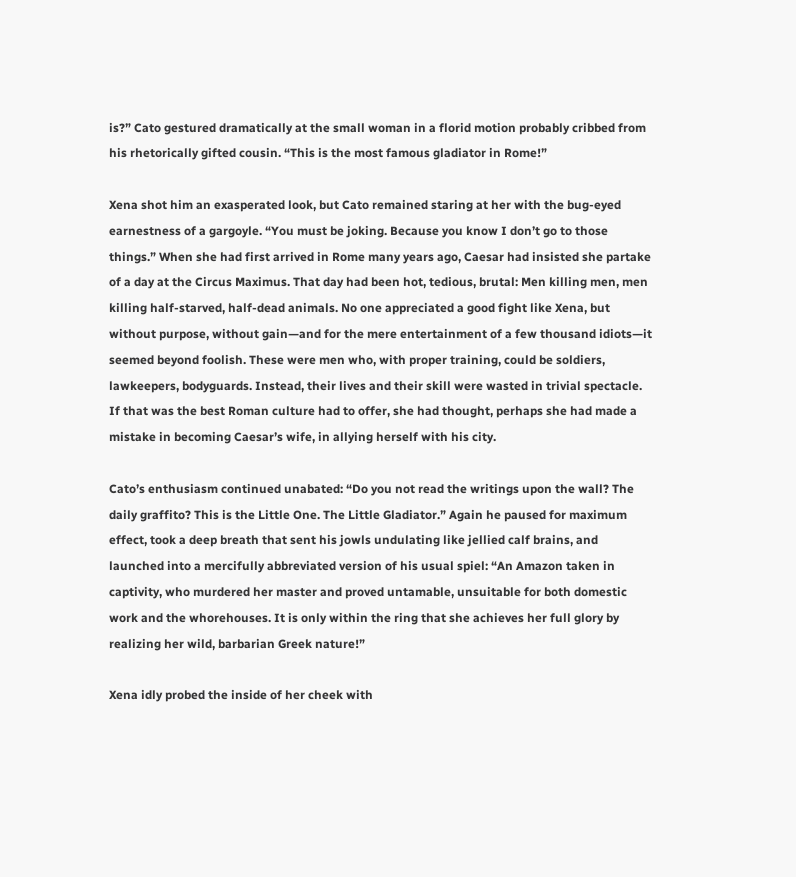is?” Cato gestured dramatically at the small woman in a florid motion probably cribbed from his rhetorically gifted cousin. “This is the most famous gladiator in Rome!”

Xena shot him an exasperated look, but Cato remained staring at her with the bug-eyed earnestness of a gargoyle. “You must be joking. Because you know I don’t go to those things.” When she had first arrived in Rome many years ago, Caesar had insisted she partake of a day at the Circus Maximus. That day had been hot, tedious, brutal: Men killing men, men killing half-starved, half-dead animals. No one appreciated a good fight like Xena, but without purpose, without gain—and for the mere entertainment of a few thousand idiots—it seemed beyond foolish. These were men who, with proper training, could be soldiers, lawkeepers, bodyguards. Instead, their lives and their skill were wasted in trivial spectacle. If that was the best Roman culture had to offer, she had thought, perhaps she had made a mistake in becoming Caesar’s wife, in allying herself with his city.

Cato’s enthusiasm continued unabated: “Do you not read the writings upon the wall? The daily graffito? This is the Little One. The Little Gladiator.” Again he paused for maximum effect, took a deep breath that sent his jowls undulating like jellied calf brains, and launched into a mercifully abbreviated version of his usual spiel: “An Amazon taken in captivity, who murdered her master and proved untamable, unsuitable for both domestic work and the whorehouses. It is only within the ring that she achieves her full glory by realizing her wild, barbarian Greek nature!”

Xena idly probed the inside of her cheek with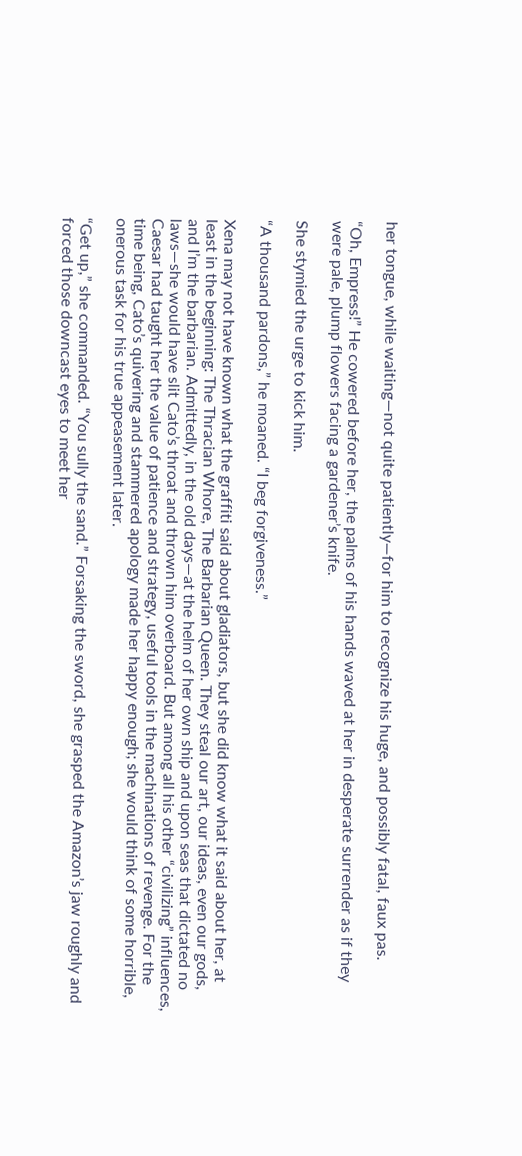her tongue, while waiting—not quite patiently—for him to recognize his huge, and possibly fatal, faux pas.

“Oh, Empress!” He cowered before her, the palms of his hands waved at her in desperate surrender as if they were pale, plump flowers facing a gardener’s knife.

She stymied the urge to kick him.

“A thousand pardons,” he moaned. “I beg forgiveness.”

Xena may not have known what the graffiti said about gladiators, but she did know what it said about her, at least in the beginning: The Thracian Whore, The Barbarian Queen. They steal our art, our ideas, even our gods, and I’m the barbarian. Admittedly, in the old days—at the helm of her own ship and upon seas that dictated no laws—she would have slit Cato’s throat and thrown him overboard. But among all his other “civilizing” influences, Caesar had taught her the value of patience and strategy, useful tools in the machinations of revenge. For the time being, Cato’s quivering and stammered apology made her happy enough; she would think of some horrible, onerous task for his true appeasement later.

“Get up,” she commanded. “You sully the sand.” Forsaking the sword, she grasped the Amazon’s jaw roughly and forced those downcast eyes to meet her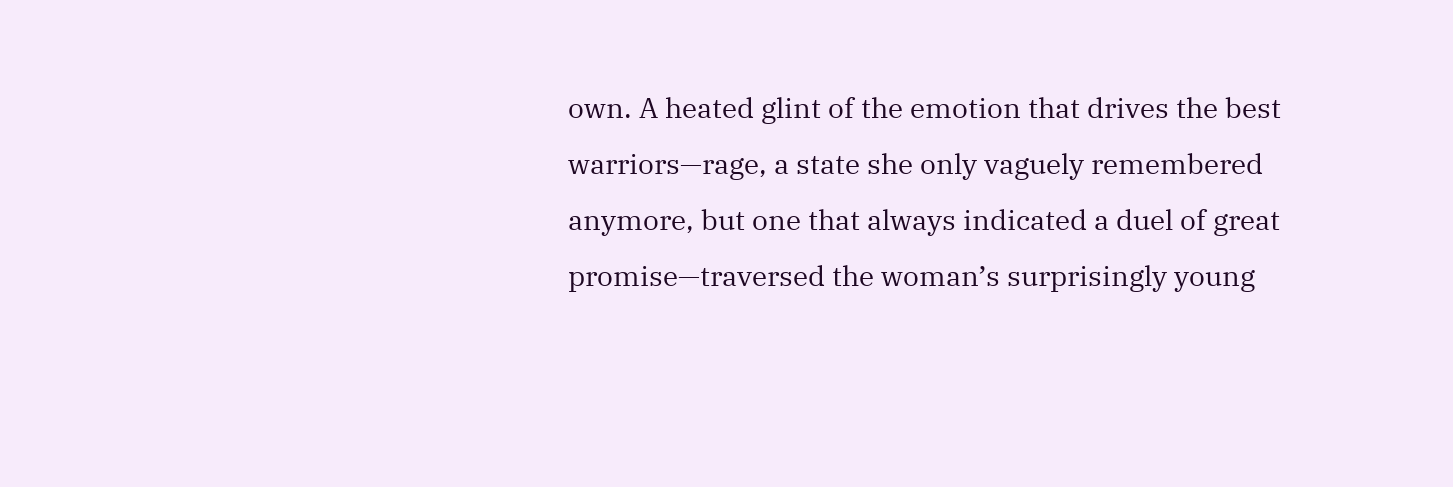own. A heated glint of the emotion that drives the best warriors—rage, a state she only vaguely remembered anymore, but one that always indicated a duel of great promise—traversed the woman’s surprisingly young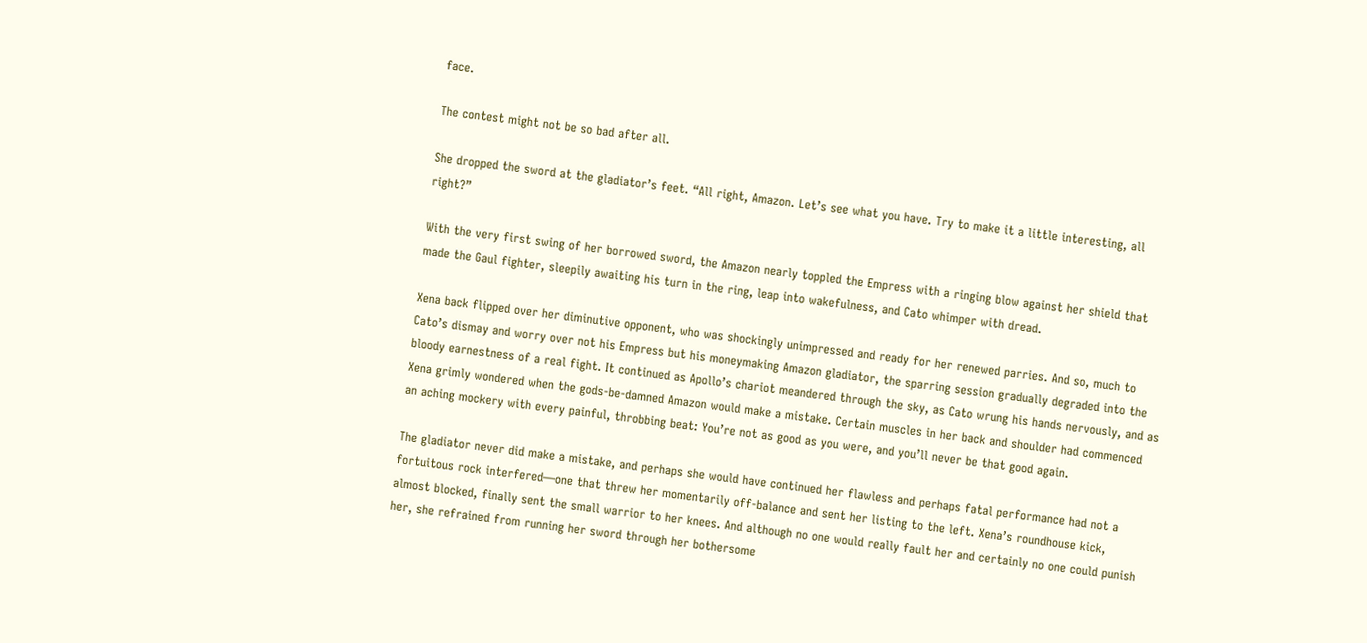face.

The contest might not be so bad after all.

She dropped the sword at the gladiator’s feet. “All right, Amazon. Let’s see what you have. Try to make it a little interesting, all right?”

With the very first swing of her borrowed sword, the Amazon nearly toppled the Empress with a ringing blow against her shield that made the Gaul fighter, sleepily awaiting his turn in the ring, leap into wakefulness, and Cato whimper with dread.

Xena back flipped over her diminutive opponent, who was shockingly unimpressed and ready for her renewed parries. And so, much to Cato’s dismay and worry over not his Empress but his moneymaking Amazon gladiator, the sparring session gradually degraded into the bloody earnestness of a real fight. It continued as Apollo’s chariot meandered through the sky, as Cato wrung his hands nervously, and as Xena grimly wondered when the gods-be-damned Amazon would make a mistake. Certain muscles in her back and shoulder had commenced an aching mockery with every painful, throbbing beat: You’re not as good as you were, and you’ll never be that good again.

The gladiator never did make a mistake, and perhaps she would have continued her flawless and perhaps fatal performance had not a fortuitous rock interfered—one that threw her momentarily off-balance and sent her listing to the left. Xena’s roundhouse kick, almost blocked, finally sent the small warrior to her knees. And although no one would really fault her and certainly no one could punish her, she refrained from running her sword through her bothersome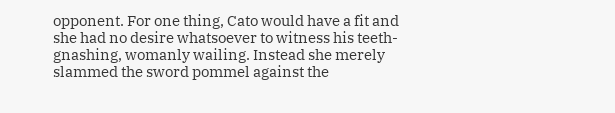opponent. For one thing, Cato would have a fit and she had no desire whatsoever to witness his teeth-gnashing, womanly wailing. Instead she merely slammed the sword pommel against the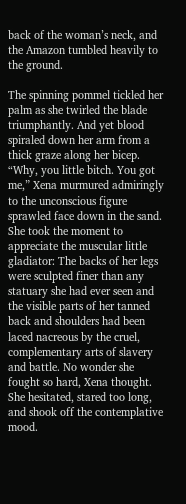back of the woman’s neck, and the Amazon tumbled heavily to the ground.

The spinning pommel tickled her palm as she twirled the blade triumphantly. And yet blood spiraled down her arm from a thick graze along her bicep. “Why, you little bitch. You got me,” Xena murmured admiringly to the unconscious figure sprawled face down in the sand. She took the moment to appreciate the muscular little gladiator: The backs of her legs were sculpted finer than any statuary she had ever seen and the visible parts of her tanned back and shoulders had been laced nacreous by the cruel, complementary arts of slavery and battle. No wonder she fought so hard, Xena thought. She hesitated, stared too long, and shook off the contemplative mood.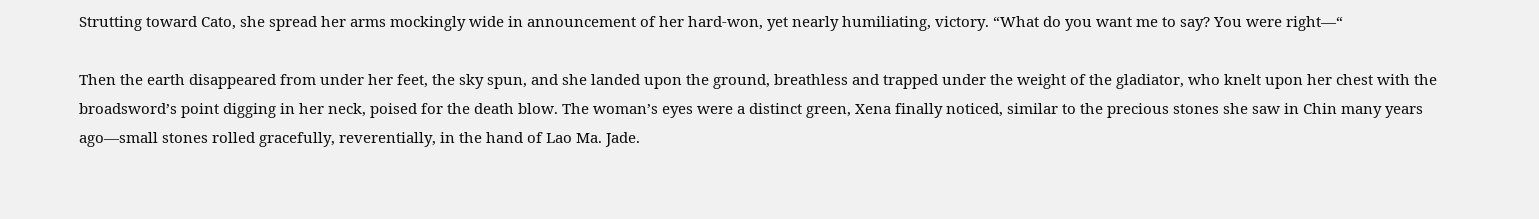Strutting toward Cato, she spread her arms mockingly wide in announcement of her hard-won, yet nearly humiliating, victory. “What do you want me to say? You were right—“

Then the earth disappeared from under her feet, the sky spun, and she landed upon the ground, breathless and trapped under the weight of the gladiator, who knelt upon her chest with the broadsword’s point digging in her neck, poised for the death blow. The woman’s eyes were a distinct green, Xena finally noticed, similar to the precious stones she saw in Chin many years ago—small stones rolled gracefully, reverentially, in the hand of Lao Ma. Jade.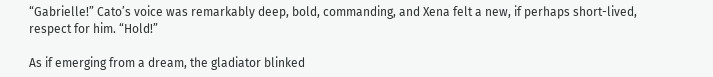“Gabrielle!” Cato’s voice was remarkably deep, bold, commanding, and Xena felt a new, if perhaps short-lived, respect for him. “Hold!”

As if emerging from a dream, the gladiator blinked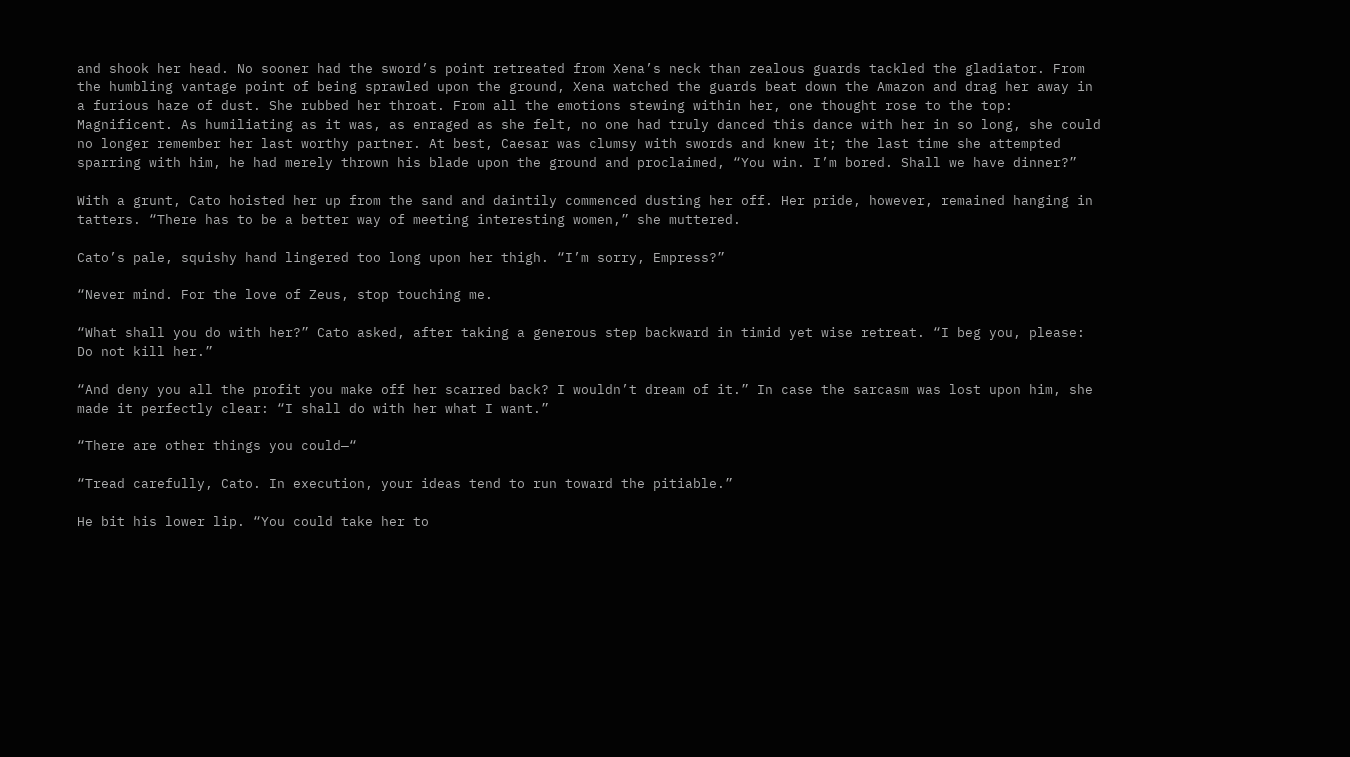and shook her head. No sooner had the sword’s point retreated from Xena’s neck than zealous guards tackled the gladiator. From the humbling vantage point of being sprawled upon the ground, Xena watched the guards beat down the Amazon and drag her away in a furious haze of dust. She rubbed her throat. From all the emotions stewing within her, one thought rose to the top: Magnificent. As humiliating as it was, as enraged as she felt, no one had truly danced this dance with her in so long, she could no longer remember her last worthy partner. At best, Caesar was clumsy with swords and knew it; the last time she attempted sparring with him, he had merely thrown his blade upon the ground and proclaimed, “You win. I’m bored. Shall we have dinner?”

With a grunt, Cato hoisted her up from the sand and daintily commenced dusting her off. Her pride, however, remained hanging in tatters. “There has to be a better way of meeting interesting women,” she muttered.

Cato’s pale, squishy hand lingered too long upon her thigh. “I’m sorry, Empress?”

“Never mind. For the love of Zeus, stop touching me.

“What shall you do with her?” Cato asked, after taking a generous step backward in timid yet wise retreat. “I beg you, please: Do not kill her.”

“And deny you all the profit you make off her scarred back? I wouldn’t dream of it.” In case the sarcasm was lost upon him, she made it perfectly clear: “I shall do with her what I want.”

“There are other things you could—“

“Tread carefully, Cato. In execution, your ideas tend to run toward the pitiable.”

He bit his lower lip. “You could take her to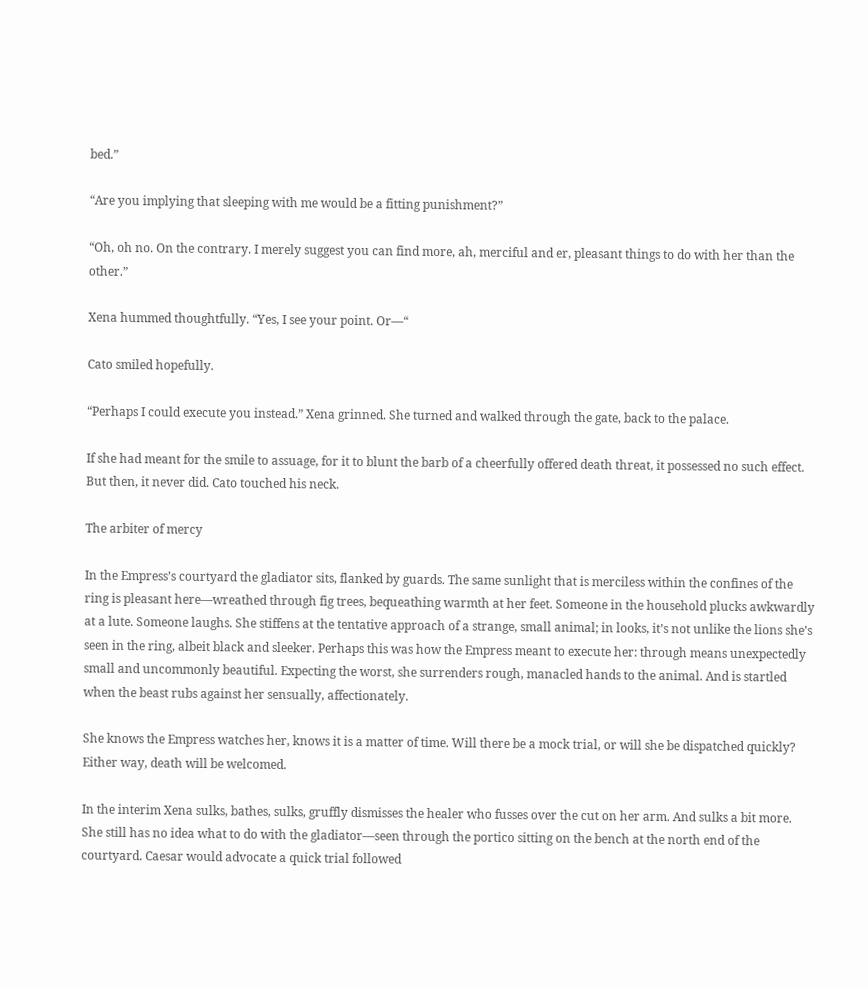bed.”

“Are you implying that sleeping with me would be a fitting punishment?”

“Oh, oh no. On the contrary. I merely suggest you can find more, ah, merciful and er, pleasant things to do with her than the other.”

Xena hummed thoughtfully. “Yes, I see your point. Or—“

Cato smiled hopefully.

“Perhaps I could execute you instead.” Xena grinned. She turned and walked through the gate, back to the palace.

If she had meant for the smile to assuage, for it to blunt the barb of a cheerfully offered death threat, it possessed no such effect. But then, it never did. Cato touched his neck.

The arbiter of mercy

In the Empress’s courtyard the gladiator sits, flanked by guards. The same sunlight that is merciless within the confines of the ring is pleasant here—wreathed through fig trees, bequeathing warmth at her feet. Someone in the household plucks awkwardly at a lute. Someone laughs. She stiffens at the tentative approach of a strange, small animal; in looks, it’s not unlike the lions she’s seen in the ring, albeit black and sleeker. Perhaps this was how the Empress meant to execute her: through means unexpectedly small and uncommonly beautiful. Expecting the worst, she surrenders rough, manacled hands to the animal. And is startled when the beast rubs against her sensually, affectionately.

She knows the Empress watches her, knows it is a matter of time. Will there be a mock trial, or will she be dispatched quickly? Either way, death will be welcomed.

In the interim Xena sulks, bathes, sulks, gruffly dismisses the healer who fusses over the cut on her arm. And sulks a bit more. She still has no idea what to do with the gladiator—seen through the portico sitting on the bench at the north end of the courtyard. Caesar would advocate a quick trial followed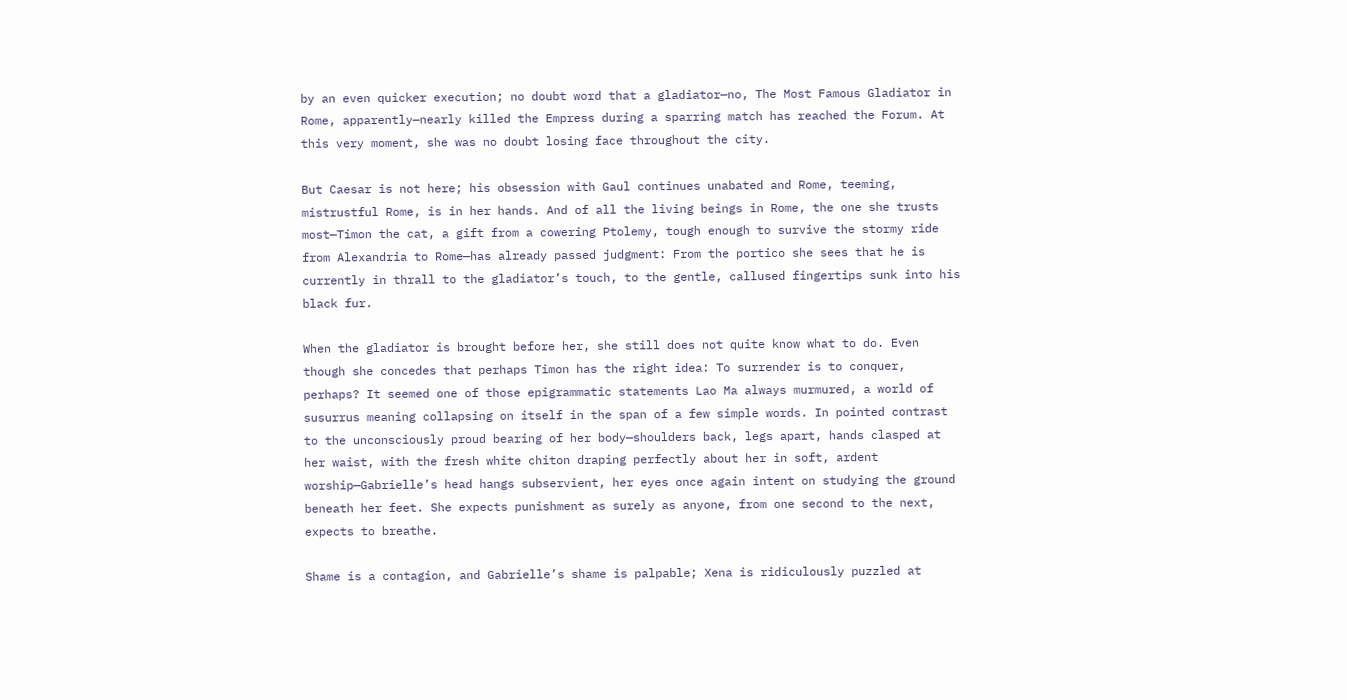by an even quicker execution; no doubt word that a gladiator—no, The Most Famous Gladiator in Rome, apparently—nearly killed the Empress during a sparring match has reached the Forum. At this very moment, she was no doubt losing face throughout the city.

But Caesar is not here; his obsession with Gaul continues unabated and Rome, teeming, mistrustful Rome, is in her hands. And of all the living beings in Rome, the one she trusts most—Timon the cat, a gift from a cowering Ptolemy, tough enough to survive the stormy ride from Alexandria to Rome—has already passed judgment: From the portico she sees that he is currently in thrall to the gladiator’s touch, to the gentle, callused fingertips sunk into his black fur.

When the gladiator is brought before her, she still does not quite know what to do. Even though she concedes that perhaps Timon has the right idea: To surrender is to conquer, perhaps? It seemed one of those epigrammatic statements Lao Ma always murmured, a world of susurrus meaning collapsing on itself in the span of a few simple words. In pointed contrast to the unconsciously proud bearing of her body—shoulders back, legs apart, hands clasped at her waist, with the fresh white chiton draping perfectly about her in soft, ardent worship—Gabrielle’s head hangs subservient, her eyes once again intent on studying the ground beneath her feet. She expects punishment as surely as anyone, from one second to the next, expects to breathe.

Shame is a contagion, and Gabrielle’s shame is palpable; Xena is ridiculously puzzled at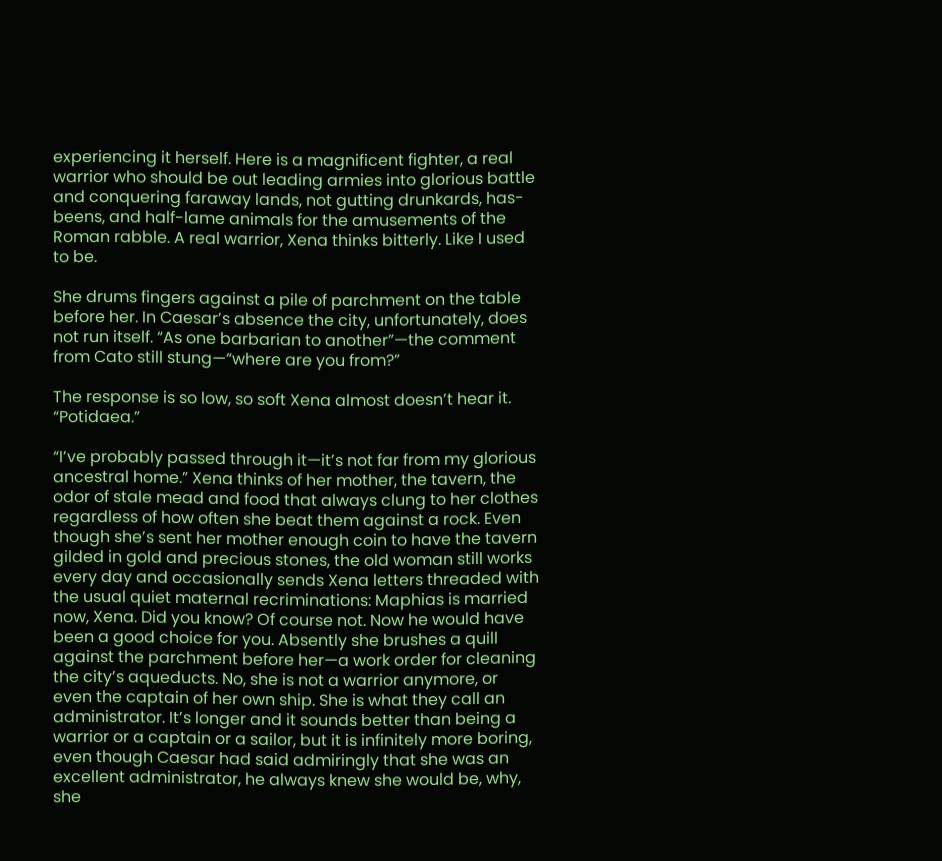experiencing it herself. Here is a magnificent fighter, a real warrior who should be out leading armies into glorious battle and conquering faraway lands, not gutting drunkards, has-beens, and half-lame animals for the amusements of the Roman rabble. A real warrior, Xena thinks bitterly. Like I used to be.

She drums fingers against a pile of parchment on the table before her. In Caesar’s absence the city, unfortunately, does not run itself. “As one barbarian to another”—the comment from Cato still stung—“where are you from?”

The response is so low, so soft Xena almost doesn’t hear it. “Potidaea.”

“I’ve probably passed through it—it’s not far from my glorious ancestral home.” Xena thinks of her mother, the tavern, the odor of stale mead and food that always clung to her clothes regardless of how often she beat them against a rock. Even though she’s sent her mother enough coin to have the tavern gilded in gold and precious stones, the old woman still works every day and occasionally sends Xena letters threaded with the usual quiet maternal recriminations: Maphias is married now, Xena. Did you know? Of course not. Now he would have been a good choice for you. Absently she brushes a quill against the parchment before her—a work order for cleaning the city’s aqueducts. No, she is not a warrior anymore, or even the captain of her own ship. She is what they call an administrator. It’s longer and it sounds better than being a warrior or a captain or a sailor, but it is infinitely more boring, even though Caesar had said admiringly that she was an excellent administrator, he always knew she would be, why, she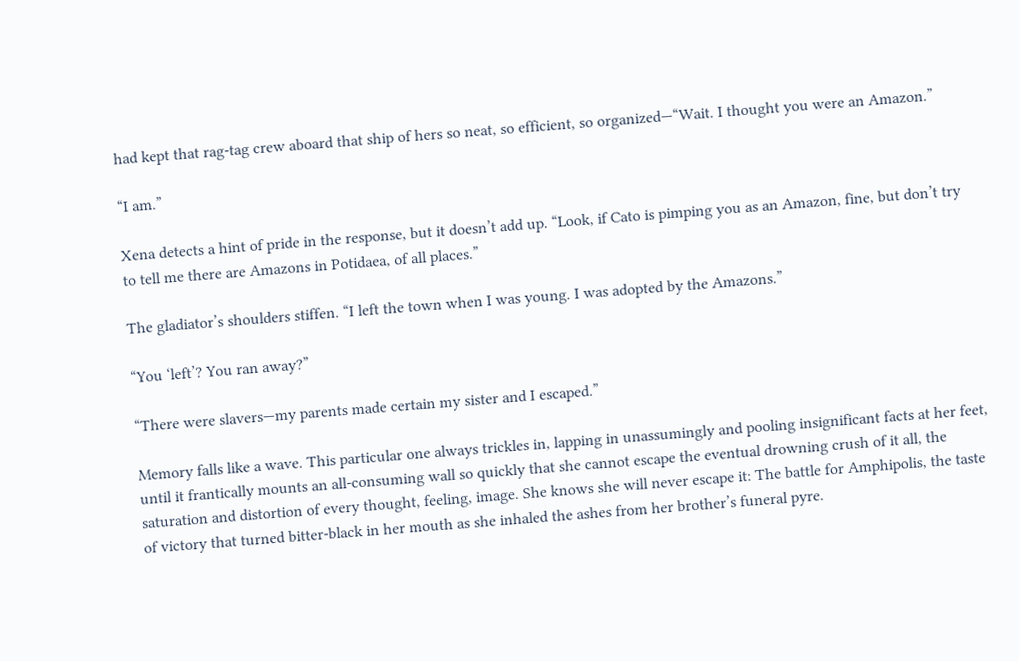had kept that rag-tag crew aboard that ship of hers so neat, so efficient, so organized—“Wait. I thought you were an Amazon.”

“I am.”

Xena detects a hint of pride in the response, but it doesn’t add up. “Look, if Cato is pimping you as an Amazon, fine, but don’t try to tell me there are Amazons in Potidaea, of all places.”

The gladiator’s shoulders stiffen. “I left the town when I was young. I was adopted by the Amazons.”

“You ‘left’? You ran away?”

“There were slavers—my parents made certain my sister and I escaped.”

Memory falls like a wave. This particular one always trickles in, lapping in unassumingly and pooling insignificant facts at her feet, until it frantically mounts an all-consuming wall so quickly that she cannot escape the eventual drowning crush of it all, the saturation and distortion of every thought, feeling, image. She knows she will never escape it: The battle for Amphipolis, the taste of victory that turned bitter-black in her mouth as she inhaled the ashes from her brother’s funeral pyre.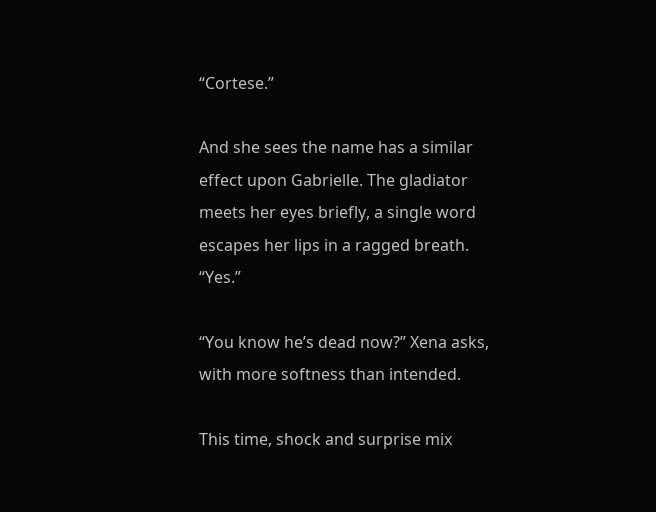“Cortese.”

And she sees the name has a similar effect upon Gabrielle. The gladiator meets her eyes briefly, a single word escapes her lips in a ragged breath. “Yes.”

“You know he’s dead now?” Xena asks, with more softness than intended.

This time, shock and surprise mix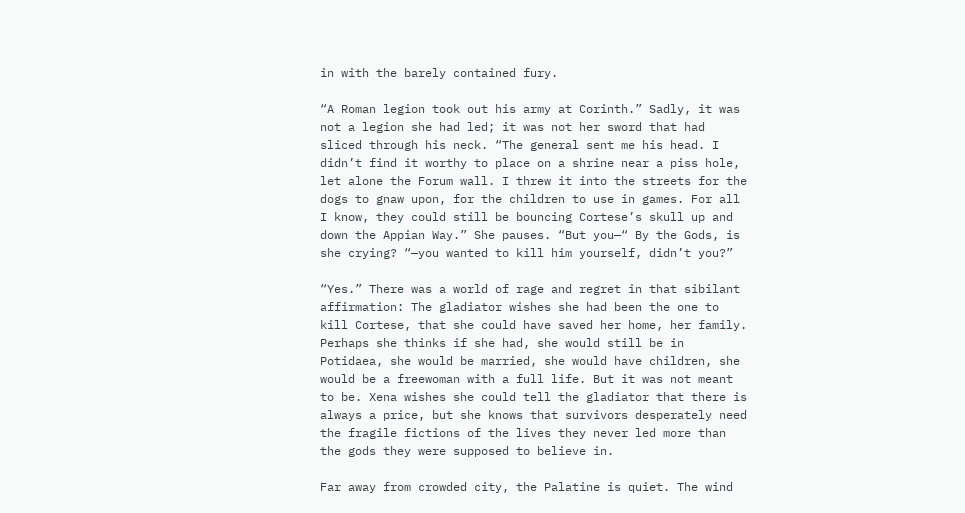in with the barely contained fury.

“A Roman legion took out his army at Corinth.” Sadly, it was not a legion she had led; it was not her sword that had sliced through his neck. “The general sent me his head. I didn’t find it worthy to place on a shrine near a piss hole, let alone the Forum wall. I threw it into the streets for the dogs to gnaw upon, for the children to use in games. For all I know, they could still be bouncing Cortese’s skull up and down the Appian Way.” She pauses. “But you—“ By the Gods, is she crying? “—you wanted to kill him yourself, didn’t you?”

“Yes.” There was a world of rage and regret in that sibilant affirmation: The gladiator wishes she had been the one to kill Cortese, that she could have saved her home, her family. Perhaps she thinks if she had, she would still be in Potidaea, she would be married, she would have children, she would be a freewoman with a full life. But it was not meant to be. Xena wishes she could tell the gladiator that there is always a price, but she knows that survivors desperately need the fragile fictions of the lives they never led more than the gods they were supposed to believe in.

Far away from crowded city, the Palatine is quiet. The wind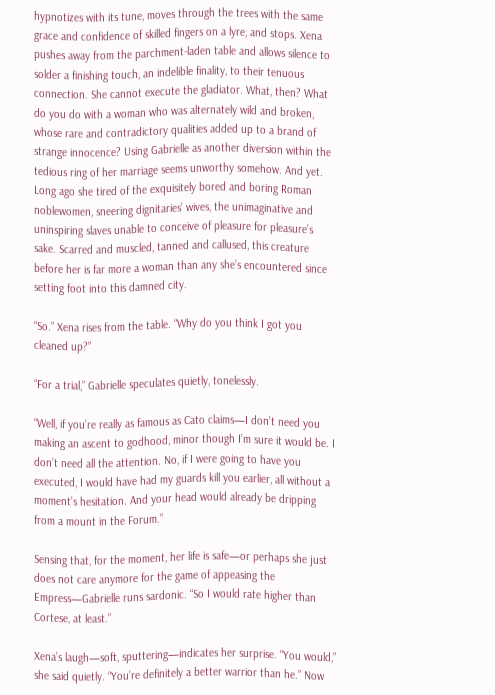hypnotizes with its tune, moves through the trees with the same grace and confidence of skilled fingers on a lyre, and stops. Xena pushes away from the parchment-laden table and allows silence to solder a finishing touch, an indelible finality, to their tenuous connection. She cannot execute the gladiator. What, then? What do you do with a woman who was alternately wild and broken, whose rare and contradictory qualities added up to a brand of strange innocence? Using Gabrielle as another diversion within the tedious ring of her marriage seems unworthy somehow. And yet. Long ago she tired of the exquisitely bored and boring Roman noblewomen, sneering dignitaries’ wives, the unimaginative and uninspiring slaves unable to conceive of pleasure for pleasure’s sake. Scarred and muscled, tanned and callused, this creature before her is far more a woman than any she’s encountered since setting foot into this damned city.

“So.” Xena rises from the table. “Why do you think I got you cleaned up?”

“For a trial,” Gabrielle speculates quietly, tonelessly.

“Well, if you’re really as famous as Cato claims—I don’t need you making an ascent to godhood, minor though I’m sure it would be. I don’t need all the attention. No, if I were going to have you executed, I would have had my guards kill you earlier, all without a moment’s hesitation. And your head would already be dripping from a mount in the Forum.”

Sensing that, for the moment, her life is safe—or perhaps she just does not care anymore for the game of appeasing the Empress—Gabrielle runs sardonic. “So I would rate higher than Cortese, at least.”

Xena’s laugh—soft, sputtering—indicates her surprise. “You would,” she said quietly. “You’re definitely a better warrior than he.” Now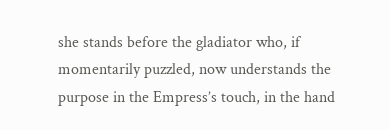she stands before the gladiator who, if momentarily puzzled, now understands the purpose in the Empress’s touch, in the hand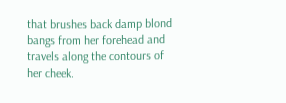that brushes back damp blond bangs from her forehead and travels along the contours of her cheek.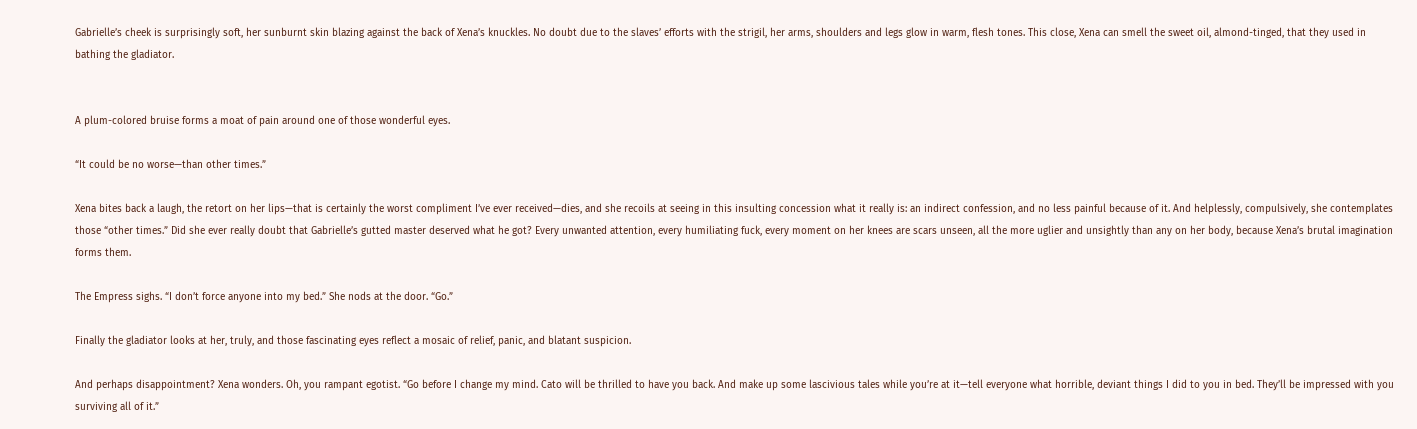Gabrielle’s cheek is surprisingly soft, her sunburnt skin blazing against the back of Xena’s knuckles. No doubt due to the slaves’ efforts with the strigil, her arms, shoulders and legs glow in warm, flesh tones. This close, Xena can smell the sweet oil, almond-tinged, that they used in bathing the gladiator.


A plum-colored bruise forms a moat of pain around one of those wonderful eyes.

“It could be no worse—than other times.”

Xena bites back a laugh, the retort on her lips—that is certainly the worst compliment I’ve ever received—dies, and she recoils at seeing in this insulting concession what it really is: an indirect confession, and no less painful because of it. And helplessly, compulsively, she contemplates those “other times.” Did she ever really doubt that Gabrielle’s gutted master deserved what he got? Every unwanted attention, every humiliating fuck, every moment on her knees are scars unseen, all the more uglier and unsightly than any on her body, because Xena’s brutal imagination forms them.

The Empress sighs. “I don’t force anyone into my bed.” She nods at the door. “Go.”

Finally the gladiator looks at her, truly, and those fascinating eyes reflect a mosaic of relief, panic, and blatant suspicion.

And perhaps disappointment? Xena wonders. Oh, you rampant egotist. “Go before I change my mind. Cato will be thrilled to have you back. And make up some lascivious tales while you’re at it—tell everyone what horrible, deviant things I did to you in bed. They’ll be impressed with you surviving all of it.”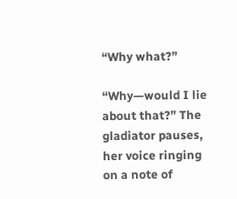“Why what?”

“Why—would I lie about that?” The gladiator pauses, her voice ringing on a note of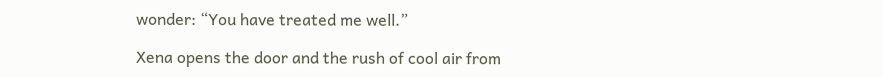wonder: “You have treated me well.”

Xena opens the door and the rush of cool air from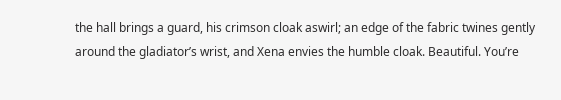the hall brings a guard, his crimson cloak aswirl; an edge of the fabric twines gently around the gladiator’s wrist, and Xena envies the humble cloak. Beautiful. You’re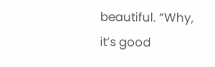beautiful. “Why, it’s good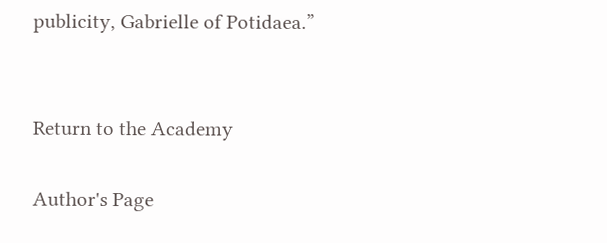publicity, Gabrielle of Potidaea.”


Return to the Academy

Author's Page